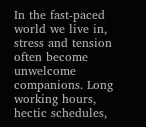In the fast-paced world we live in, stress and tension often become unwelcome companions. Long working hours, hectic schedules,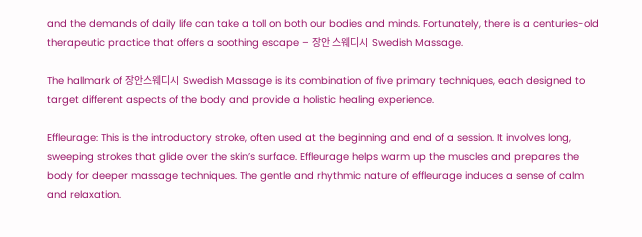and the demands of daily life can take a toll on both our bodies and minds. Fortunately, there is a centuries-old therapeutic practice that offers a soothing escape – 장안 스웨디시  Swedish Massage.

The hallmark of 장안스웨디시  Swedish Massage is its combination of five primary techniques, each designed to target different aspects of the body and provide a holistic healing experience.

Effleurage: This is the introductory stroke, often used at the beginning and end of a session. It involves long, sweeping strokes that glide over the skin’s surface. Effleurage helps warm up the muscles and prepares the body for deeper massage techniques. The gentle and rhythmic nature of effleurage induces a sense of calm and relaxation.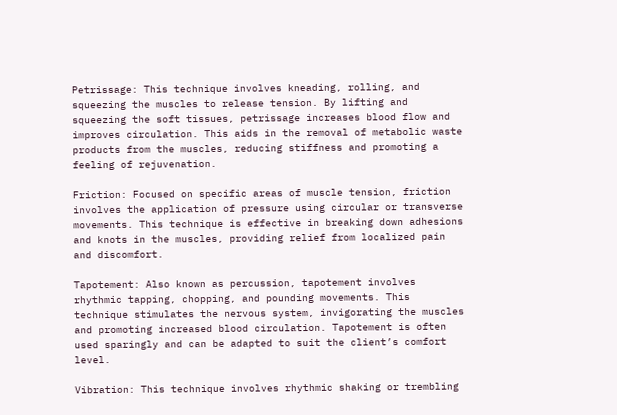Petrissage: This technique involves kneading, rolling, and squeezing the muscles to release tension. By lifting and squeezing the soft tissues, petrissage increases blood flow and improves circulation. This aids in the removal of metabolic waste products from the muscles, reducing stiffness and promoting a feeling of rejuvenation.

Friction: Focused on specific areas of muscle tension, friction involves the application of pressure using circular or transverse movements. This technique is effective in breaking down adhesions and knots in the muscles, providing relief from localized pain and discomfort.

Tapotement: Also known as percussion, tapotement involves rhythmic tapping, chopping, and pounding movements. This technique stimulates the nervous system, invigorating the muscles and promoting increased blood circulation. Tapotement is often used sparingly and can be adapted to suit the client’s comfort level.

Vibration: This technique involves rhythmic shaking or trembling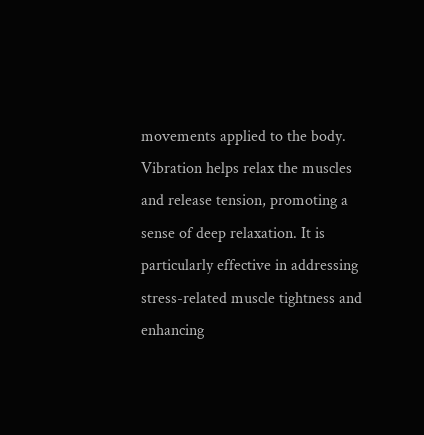movements applied to the body. Vibration helps relax the muscles and release tension, promoting a sense of deep relaxation. It is particularly effective in addressing stress-related muscle tightness and enhancing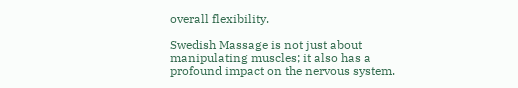overall flexibility.

Swedish Massage is not just about manipulating muscles; it also has a profound impact on the nervous system.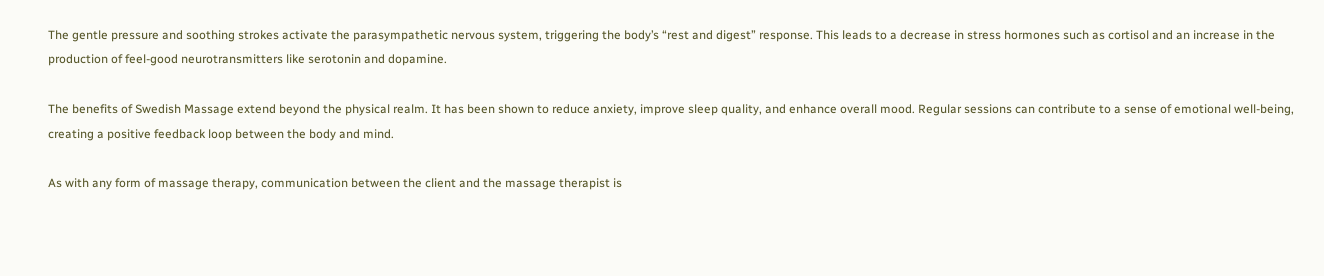The gentle pressure and soothing strokes activate the parasympathetic nervous system, triggering the body’s “rest and digest” response. This leads to a decrease in stress hormones such as cortisol and an increase in the production of feel-good neurotransmitters like serotonin and dopamine.

The benefits of Swedish Massage extend beyond the physical realm. It has been shown to reduce anxiety, improve sleep quality, and enhance overall mood. Regular sessions can contribute to a sense of emotional well-being, creating a positive feedback loop between the body and mind.

As with any form of massage therapy, communication between the client and the massage therapist is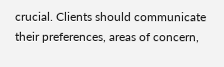crucial. Clients should communicate their preferences, areas of concern,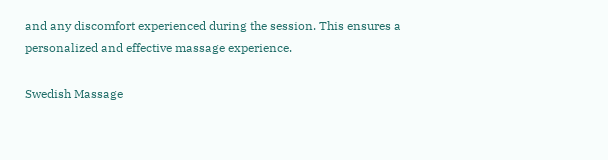and any discomfort experienced during the session. This ensures a personalized and effective massage experience.

Swedish Massage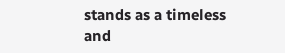stands as a timeless and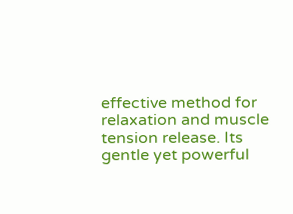effective method for relaxation and muscle tension release. Its gentle yet powerful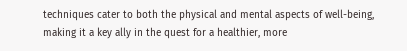techniques cater to both the physical and mental aspects of well-being, making it a key ally in the quest for a healthier, more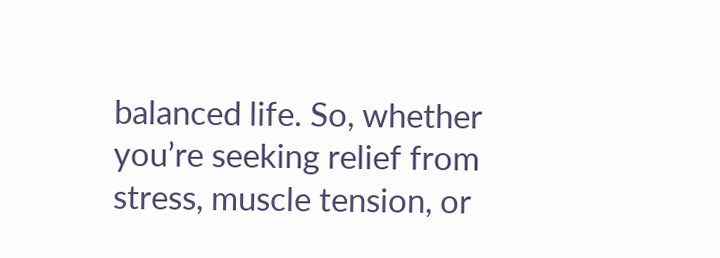balanced life. So, whether you’re seeking relief from stress, muscle tension, or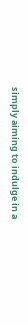simply aiming to indulge in a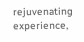rejuvenating experience,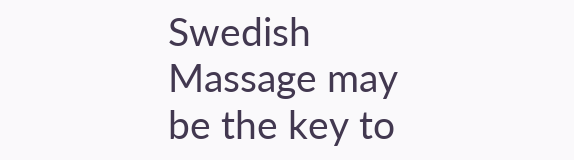Swedish Massage may be the key to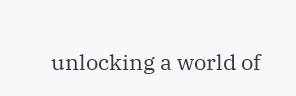unlocking a world of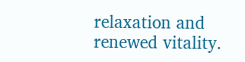relaxation and renewed vitality.